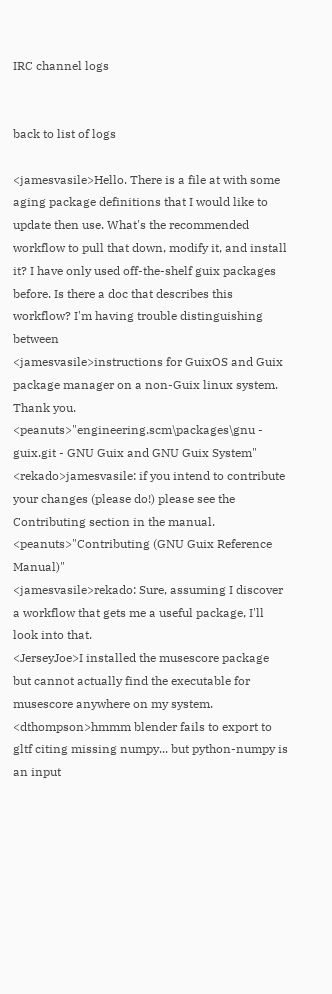IRC channel logs


back to list of logs

<jamesvasile>Hello. There is a file at with some aging package definitions that I would like to update then use. What's the recommended workflow to pull that down, modify it, and install it? I have only used off-the-shelf guix packages before. Is there a doc that describes this workflow? I'm having trouble distinguishing between
<jamesvasile>instructions for GuixOS and Guix package manager on a non-Guix linux system. Thank you.
<peanuts>"engineering.scm\packages\gnu - guix.git - GNU Guix and GNU Guix System"
<rekado>jamesvasile: if you intend to contribute your changes (please do!) please see the Contributing section in the manual.
<peanuts>"Contributing (GNU Guix Reference Manual)"
<jamesvasile>rekado: Sure, assuming I discover a workflow that gets me a useful package, I'll look into that.
<JerseyJoe>I installed the musescore package but cannot actually find the executable for musescore anywhere on my system.
<dthompson>hmmm blender fails to export to gltf citing missing numpy... but python-numpy is an input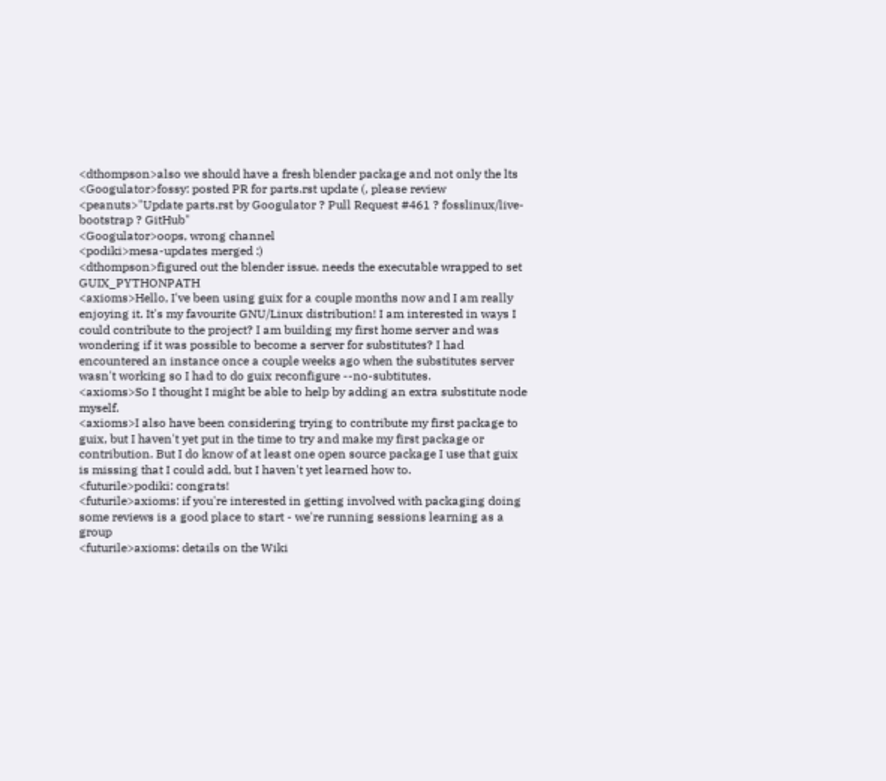<dthompson>also we should have a fresh blender package and not only the lts
<Googulator>fossy: posted PR for parts.rst update (, please review
<peanuts>"Update parts.rst by Googulator ? Pull Request #461 ? fosslinux/live-bootstrap ? GitHub"
<Googulator>oops, wrong channel
<podiki>mesa-updates merged :)
<dthompson>figured out the blender issue. needs the executable wrapped to set GUIX_PYTHONPATH
<axioms>Hello, I've been using guix for a couple months now and I am really enjoying it. It's my favourite GNU/Linux distribution! I am interested in ways I could contribute to the project? I am building my first home server and was wondering if it was possible to become a server for substitutes? I had encountered an instance once a couple weeks ago when the substitutes server wasn't working so I had to do guix reconfigure --no-subtitutes.
<axioms>So I thought I might be able to help by adding an extra substitute node myself.
<axioms>I also have been considering trying to contribute my first package to guix, but I haven't yet put in the time to try and make my first package or contribution. But I do know of at least one open source package I use that guix is missing that I could add, but I haven't yet learned how to.
<futurile>podiki: congrats!
<futurile>axioms: if you're interested in getting involved with packaging doing some reviews is a good place to start - we're running sessions learning as a group
<futurile>axioms: details on the Wiki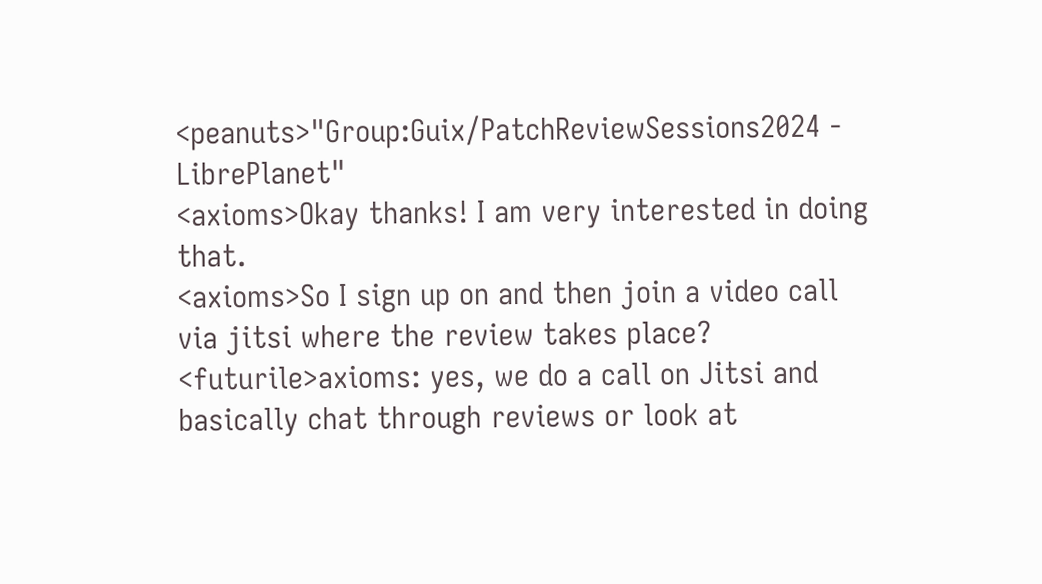<peanuts>"Group:Guix/PatchReviewSessions2024 - LibrePlanet"
<axioms>Okay thanks! I am very interested in doing that.
<axioms>So I sign up on and then join a video call via jitsi where the review takes place?
<futurile>axioms: yes, we do a call on Jitsi and basically chat through reviews or look at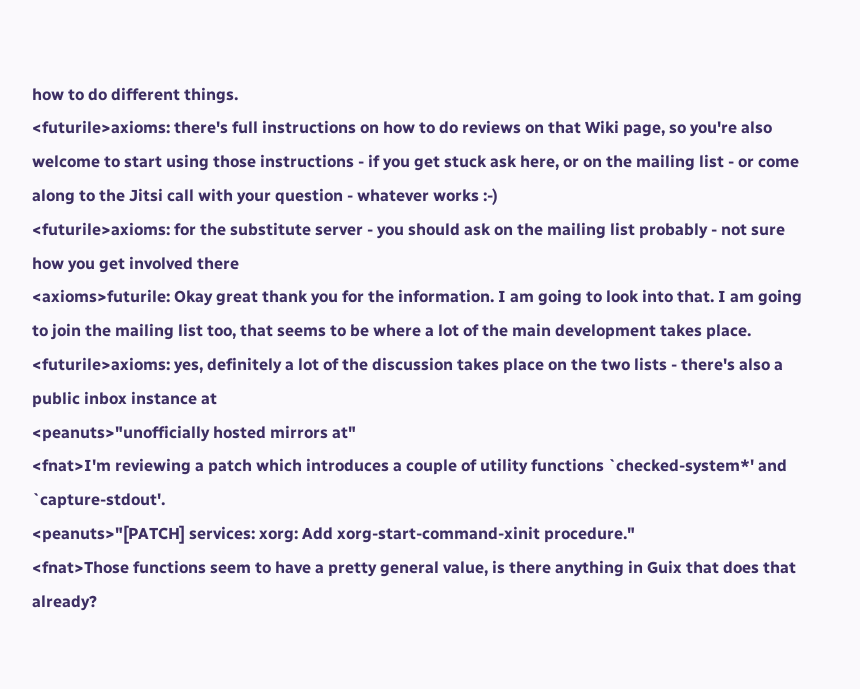how to do different things.
<futurile>axioms: there's full instructions on how to do reviews on that Wiki page, so you're also welcome to start using those instructions - if you get stuck ask here, or on the mailing list - or come along to the Jitsi call with your question - whatever works :-)
<futurile>axioms: for the substitute server - you should ask on the mailing list probably - not sure how you get involved there
<axioms>futurile: Okay great thank you for the information. I am going to look into that. I am going to join the mailing list too, that seems to be where a lot of the main development takes place.
<futurile>axioms: yes, definitely a lot of the discussion takes place on the two lists - there's also a public inbox instance at
<peanuts>"unofficially hosted mirrors at"
<fnat>I'm reviewing a patch which introduces a couple of utility functions `checked-system*' and `capture-stdout'.
<peanuts>"[PATCH] services: xorg: Add xorg-start-command-xinit procedure."
<fnat>Those functions seem to have a pretty general value, is there anything in Guix that does that already?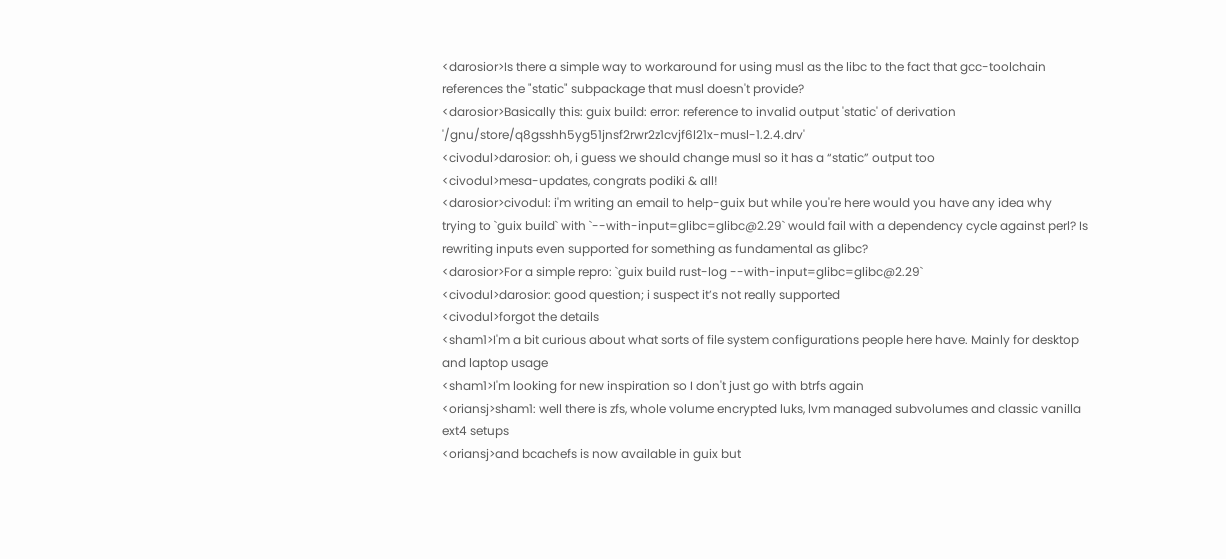<darosior>Is there a simple way to workaround for using musl as the libc to the fact that gcc-toolchain references the "static" subpackage that musl doesn't provide?
<darosior>Basically this: guix build: error: reference to invalid output 'static' of derivation '/gnu/store/q8gsshh5yg51jnsf2rwr2z1cvjf6l21x-musl-1.2.4.drv'
<civodul>darosior: oh, i guess we should change musl so it has a “static” output too
<civodul>mesa-updates, congrats podiki & all!
<darosior>civodul: i'm writing an email to help-guix but while you're here would you have any idea why trying to `guix build` with `--with-input=glibc=glibc@2.29` would fail with a dependency cycle against perl? Is rewriting inputs even supported for something as fundamental as glibc?
<darosior>For a simple repro: `guix build rust-log --with-input=glibc=glibc@2.29`
<civodul>darosior: good question; i suspect it’s not really supported
<civodul>forgot the details
<sham1>I'm a bit curious about what sorts of file system configurations people here have. Mainly for desktop and laptop usage
<sham1>I'm looking for new inspiration so I don't just go with btrfs again
<oriansj>sham1: well there is zfs, whole volume encrypted luks, lvm managed subvolumes and classic vanilla ext4 setups
<oriansj>and bcachefs is now available in guix but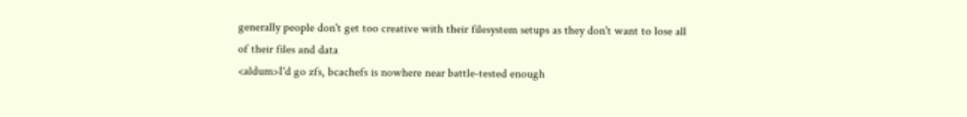generally people don't get too creative with their filesystem setups as they don't want to lose all of their files and data
<aldum>I'd go zfs, bcachefs is nowhere near battle-tested enough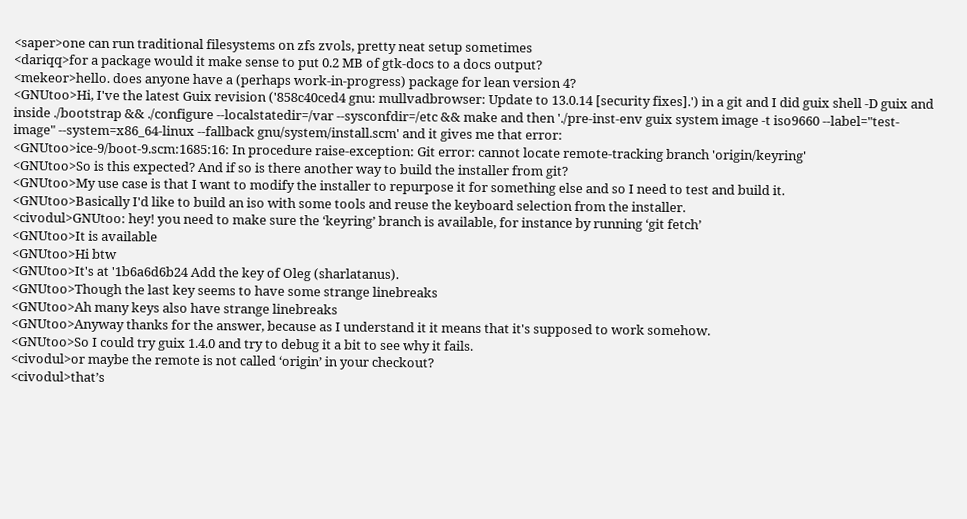<saper>one can run traditional filesystems on zfs zvols, pretty neat setup sometimes
<dariqq>for a package would it make sense to put 0.2 MB of gtk-docs to a docs output?
<mekeor>hello. does anyone have a (perhaps work-in-progress) package for lean version 4?
<GNUtoo>Hi, I've the latest Guix revision ('858c40ced4 gnu: mullvadbrowser: Update to 13.0.14 [security fixes].') in a git and I did guix shell -D guix and inside ./bootstrap && ./configure --localstatedir=/var --sysconfdir=/etc && make and then './pre-inst-env guix system image -t iso9660 --label="test-image" --system=x86_64-linux --fallback gnu/system/install.scm' and it gives me that error:
<GNUtoo>ice-9/boot-9.scm:1685:16: In procedure raise-exception: Git error: cannot locate remote-tracking branch 'origin/keyring'
<GNUtoo>So is this expected? And if so is there another way to build the installer from git?
<GNUtoo>My use case is that I want to modify the installer to repurpose it for something else and so I need to test and build it.
<GNUtoo>Basically I'd like to build an iso with some tools and reuse the keyboard selection from the installer.
<civodul>GNUtoo: hey! you need to make sure the ‘keyring’ branch is available, for instance by running ‘git fetch’
<GNUtoo>It is available
<GNUtoo>Hi btw
<GNUtoo>It's at '1b6a6d6b24 Add the key of Oleg (sharlatanus).
<GNUtoo>Though the last key seems to have some strange linebreaks
<GNUtoo>Ah many keys also have strange linebreaks
<GNUtoo>Anyway thanks for the answer, because as I understand it it means that it's supposed to work somehow.
<GNUtoo>So I could try guix 1.4.0 and try to debug it a bit to see why it fails.
<civodul>or maybe the remote is not called ‘origin’ in your checkout?
<civodul>that’s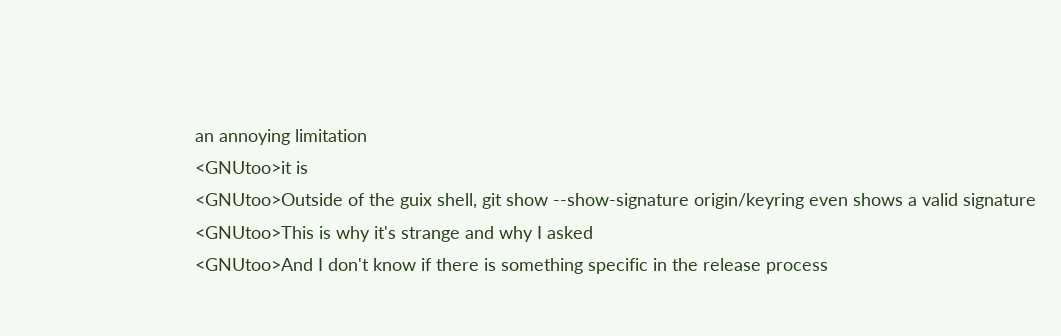an annoying limitation
<GNUtoo>it is
<GNUtoo>Outside of the guix shell, git show --show-signature origin/keyring even shows a valid signature
<GNUtoo>This is why it's strange and why I asked
<GNUtoo>And I don't know if there is something specific in the release process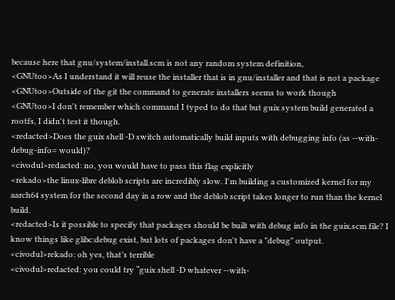because here that gnu/system/install.scm is not any random system definition,
<GNUtoo>As I understand it will reuse the installer that is in gnu/installer and that is not a package
<GNUtoo>Outside of the git the command to generate installers seems to work though
<GNUtoo>I don't remember which command I typed to do that but guix system build generated a rootfs, I didn't test it though.
<redacted>Does the guix shell -D switch automatically build inputs with debugging info (as --with-debug-info= would)?
<civodul>redacted: no, you would have to pass this flag explicitly
<rekado>the linux-libre deblob scripts are incredibly slow. I'm building a customized kernel for my aarch64 system for the second day in a row and the deblob script takes longer to run than the kernel build.
<redacted>Is it possible to specify that packages should be built with debug info in the guix.scm file? I know things like glibc:debug exist, but lots of packages don't have a "debug" output.
<civodul>rekado: oh yes, that’s terrible
<civodul>redacted: you could try “guix shell -D whatever --with-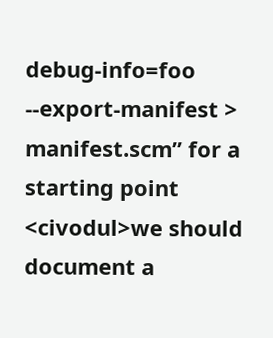debug-info=foo --export-manifest > manifest.scm” for a starting point
<civodul>we should document a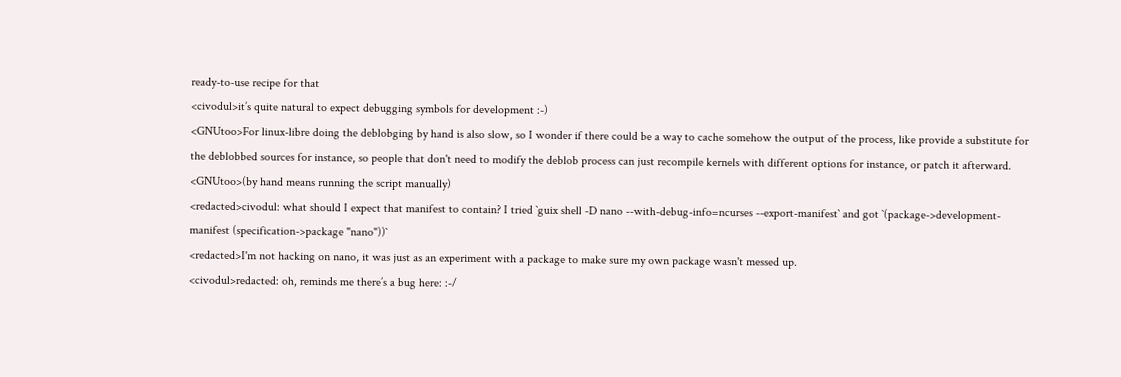ready-to-use recipe for that
<civodul>it’s quite natural to expect debugging symbols for development :-)
<GNUtoo>For linux-libre doing the deblobging by hand is also slow, so I wonder if there could be a way to cache somehow the output of the process, like provide a substitute for the deblobbed sources for instance, so people that don't need to modify the deblob process can just recompile kernels with different options for instance, or patch it afterward.
<GNUtoo>(by hand means running the script manually)
<redacted>civodul: what should I expect that manifest to contain? I tried `guix shell -D nano --with-debug-info=ncurses --export-manifest` and got `(package->development-manifest (specification->package "nano"))`
<redacted>I'm not hacking on nano, it was just as an experiment with a package to make sure my own package wasn't messed up.
<civodul>redacted: oh, reminds me there’s a bug here: :-/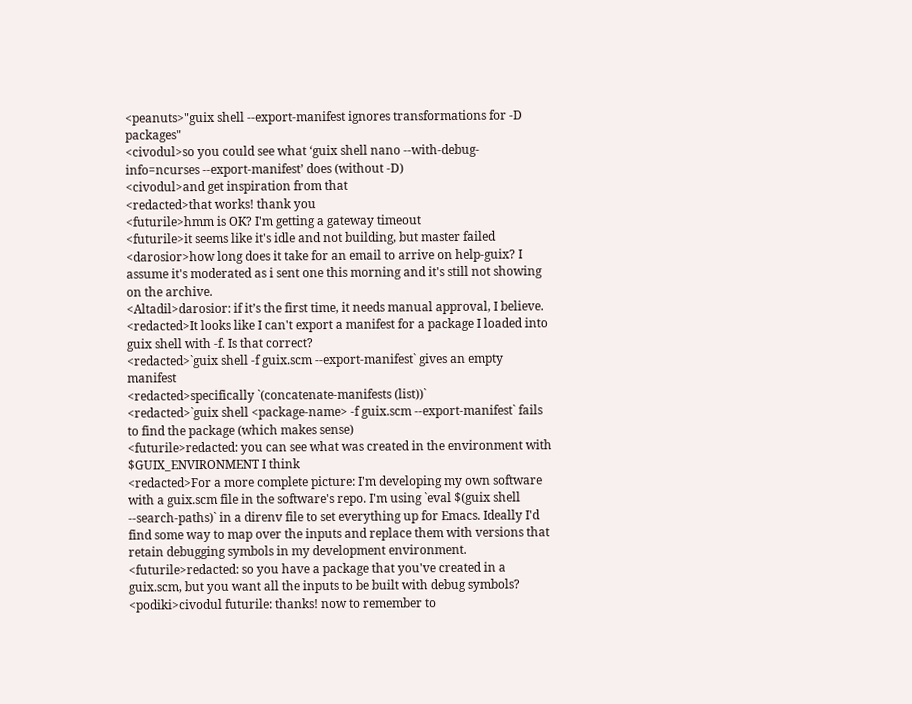<peanuts>"guix shell --export-manifest ignores transformations for -D packages"
<civodul>so you could see what ‘guix shell nano --with-debug-info=ncurses --export-manifest’ does (without -D)
<civodul>and get inspiration from that
<redacted>that works! thank you
<futurile>hmm is OK? I'm getting a gateway timeout
<futurile>it seems like it's idle and not building, but master failed
<darosior>how long does it take for an email to arrive on help-guix? I assume it's moderated as i sent one this morning and it's still not showing on the archive.
<Altadil>darosior: if it’s the first time, it needs manual approval, I believe.
<redacted>It looks like I can't export a manifest for a package I loaded into guix shell with -f. Is that correct?
<redacted>`guix shell -f guix.scm --export-manifest` gives an empty manifest
<redacted>specifically `(concatenate-manifests (list))`
<redacted>`guix shell <package-name> -f guix.scm --export-manifest` fails to find the package (which makes sense)
<futurile>redacted: you can see what was created in the environment with $GUIX_ENVIRONMENT I think
<redacted>For a more complete picture: I'm developing my own software with a guix.scm file in the software's repo. I'm using `eval $(guix shell --search-paths)` in a direnv file to set everything up for Emacs. Ideally I'd find some way to map over the inputs and replace them with versions that retain debugging symbols in my development environment.
<futurile>redacted: so you have a package that you've created in a guix.scm, but you want all the inputs to be built with debug symbols?
<podiki>civodul futurile: thanks! now to remember to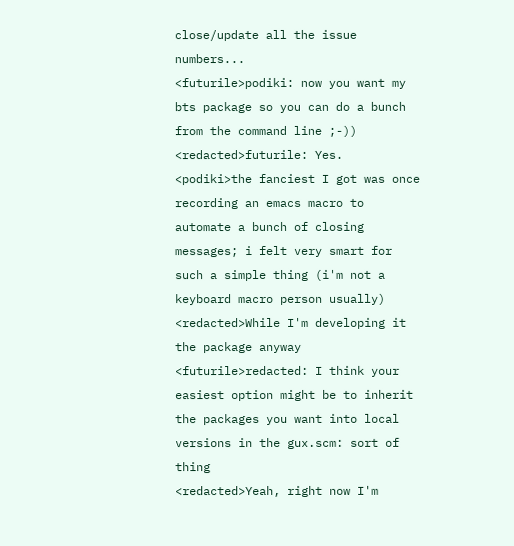close/update all the issue numbers...
<futurile>podiki: now you want my bts package so you can do a bunch from the command line ;-))
<redacted>futurile: Yes.
<podiki>the fanciest I got was once recording an emacs macro to automate a bunch of closing messages; i felt very smart for such a simple thing (i'm not a keyboard macro person usually)
<redacted>While I'm developing it the package anyway
<futurile>redacted: I think your easiest option might be to inherit the packages you want into local versions in the gux.scm: sort of thing
<redacted>Yeah, right now I'm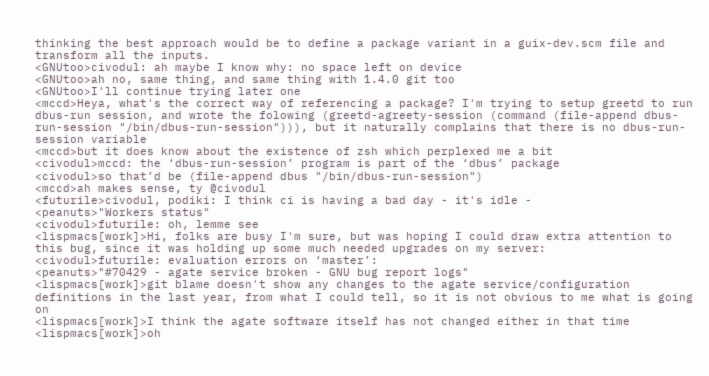thinking the best approach would be to define a package variant in a guix-dev.scm file and transform all the inputs.
<GNUtoo>civodul: ah maybe I know why: no space left on device
<GNUtoo>ah no, same thing, and same thing with 1.4.0 git too
<GNUtoo>I'll continue trying later one
<mccd>Heya, what's the correct way of referencing a package? I'm trying to setup greetd to run dbus-run session, and wrote the folowing (greetd-agreety-session (command (file-append dbus-run-session "/bin/dbus-run-session"))), but it naturally complains that there is no dbus-run-session variable
<mccd>but it does know about the existence of zsh which perplexed me a bit
<civodul>mccd: the ‘dbus-run-session’ program is part of the ‘dbus’ package
<civodul>so that’d be (file-append dbus "/bin/dbus-run-session")
<mccd>ah makes sense, ty @civodul
<futurile>civodul, podiki: I think ci is having a bad day - it's idle -
<peanuts>"Workers status"
<civodul>futurile: oh, lemme see
<lispmacs[work]>Hi, folks are busy I'm sure, but was hoping I could draw extra attention to this bug, since it was holding up some much needed upgrades on my server:
<civodul>futurile: evaluation errors on ‘master’:
<peanuts>"#70429 - agate service broken - GNU bug report logs"
<lispmacs[work]>git blame doesn't show any changes to the agate service/configuration definitions in the last year, from what I could tell, so it is not obvious to me what is going on
<lispmacs[work]>I think the agate software itself has not changed either in that time
<lispmacs[work]>oh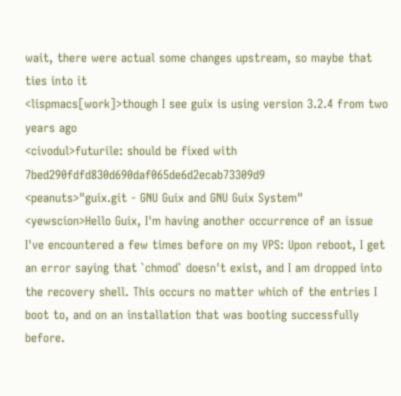wait, there were actual some changes upstream, so maybe that ties into it
<lispmacs[work]>though I see guix is using version 3.2.4 from two years ago
<civodul>futurile: should be fixed with 7bed290fdfd830d690daf065de6d2ecab73309d9
<peanuts>"guix.git - GNU Guix and GNU Guix System"
<yewscion>Hello Guix, I'm having another occurrence of an issue I've encountered a few times before on my VPS: Upon reboot, I get an error saying that `chmod` doesn't exist, and I am dropped into the recovery shell. This occurs no matter which of the entries I boot to, and on an installation that was booting successfully before.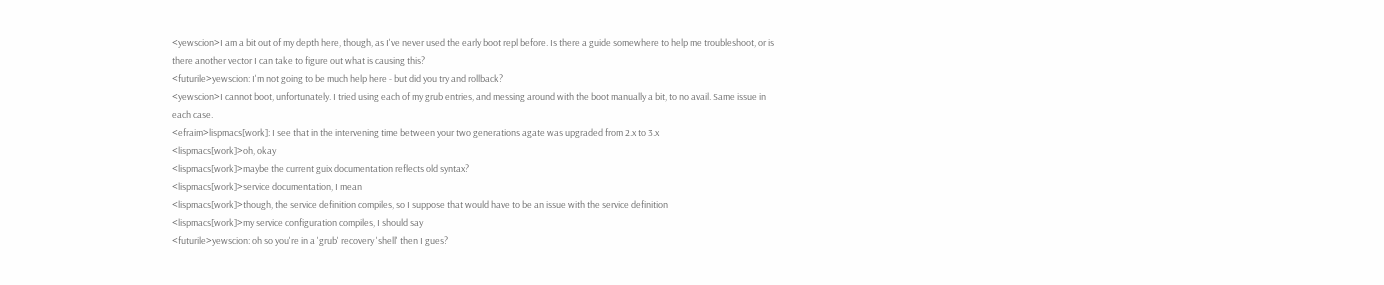<yewscion>I am a bit out of my depth here, though, as I've never used the early boot repl before. Is there a guide somewhere to help me troubleshoot, or is there another vector I can take to figure out what is causing this?
<futurile>yewscion: I'm not going to be much help here - but did you try and rollback?
<yewscion>I cannot boot, unfortunately. I tried using each of my grub entries, and messing around with the boot manually a bit, to no avail. Same issue in each case.
<efraim>lispmacs[work]: I see that in the intervening time between your two generations agate was upgraded from 2.x to 3.x
<lispmacs[work]>oh, okay
<lispmacs[work]>maybe the current guix documentation reflects old syntax?
<lispmacs[work]>service documentation, I mean
<lispmacs[work]>though, the service definition compiles, so I suppose that would have to be an issue with the service definition
<lispmacs[work]>my service configuration compiles, I should say
<futurile>yewscion: oh so you're in a 'grub' recovery 'shell' then I gues?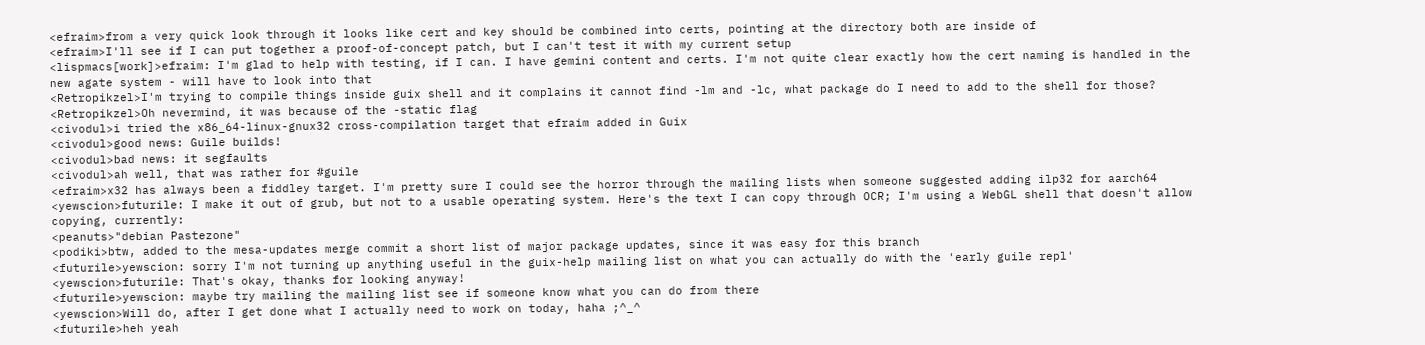<efraim>from a very quick look through it looks like cert and key should be combined into certs, pointing at the directory both are inside of
<efraim>I'll see if I can put together a proof-of-concept patch, but I can't test it with my current setup
<lispmacs[work]>efraim: I'm glad to help with testing, if I can. I have gemini content and certs. I'm not quite clear exactly how the cert naming is handled in the new agate system - will have to look into that
<Retropikzel>I'm trying to compile things inside guix shell and it complains it cannot find -lm and -lc, what package do I need to add to the shell for those?
<Retropikzel>Oh nevermind, it was because of the -static flag
<civodul>i tried the x86_64-linux-gnux32 cross-compilation target that efraim added in Guix
<civodul>good news: Guile builds!
<civodul>bad news: it segfaults
<civodul>ah well, that was rather for #guile
<efraim>x32 has always been a fiddley target. I'm pretty sure I could see the horror through the mailing lists when someone suggested adding ilp32 for aarch64
<yewscion>futurile: I make it out of grub, but not to a usable operating system. Here's the text I can copy through OCR; I'm using a WebGL shell that doesn't allow copying, currently:
<peanuts>"debian Pastezone"
<podiki>btw, added to the mesa-updates merge commit a short list of major package updates, since it was easy for this branch
<futurile>yewscion: sorry I'm not turning up anything useful in the guix-help mailing list on what you can actually do with the 'early guile repl'
<yewscion>futurile: That's okay, thanks for looking anyway!
<futurile>yewscion: maybe try mailing the mailing list see if someone know what you can do from there
<yewscion>Will do, after I get done what I actually need to work on today, haha ;^_^
<futurile>heh yeah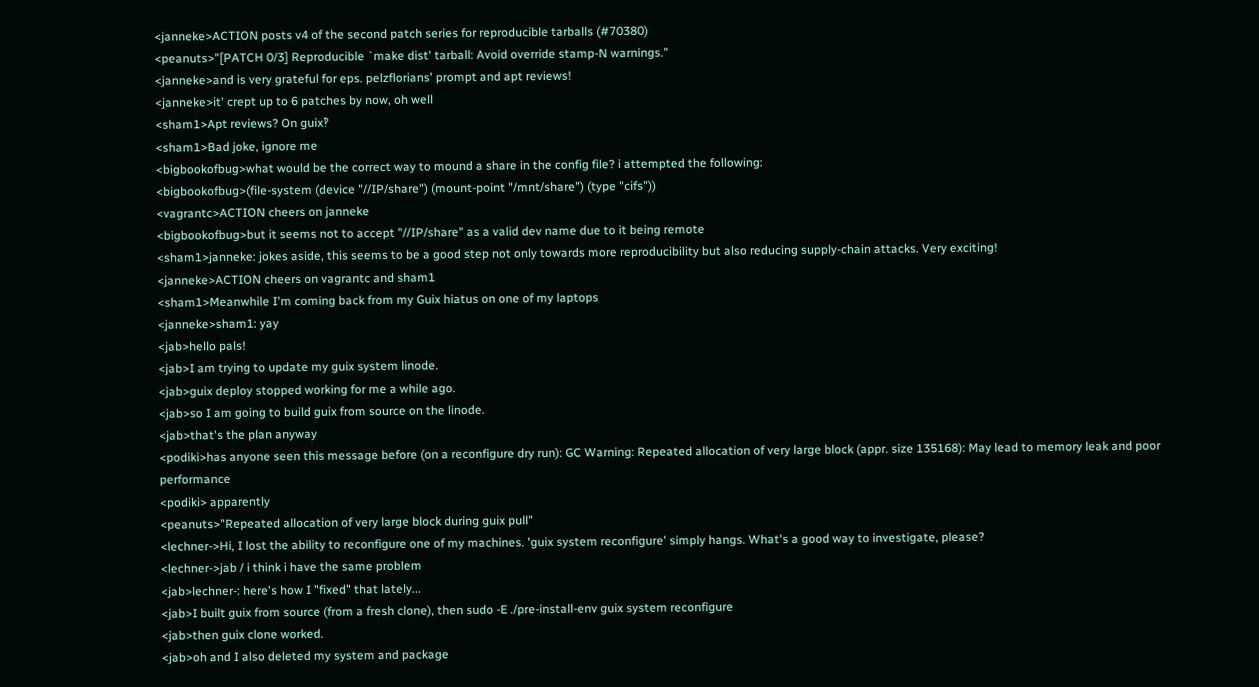<janneke>ACTION posts v4 of the second patch series for reproducible tarballs (#70380)
<peanuts>"[PATCH 0/3] Reproducible `make dist' tarball: Avoid override stamp-N warnings."
<janneke>and is very grateful for eps. pelzflorians' prompt and apt reviews!
<janneke>it' crept up to 6 patches by now, oh well
<sham1>Apt reviews? On guix‽
<sham1>Bad joke, ignore me
<bigbookofbug>what would be the correct way to mound a share in the config file? i attempted the following:
<bigbookofbug>(file-system (device "//IP/share") (mount-point "/mnt/share") (type "cifs"))
<vagrantc>ACTION cheers on janneke
<bigbookofbug>but it seems not to accept "//IP/share" as a valid dev name due to it being remote
<sham1>janneke: jokes aside, this seems to be a good step not only towards more reproducibility but also reducing supply-chain attacks. Very exciting!
<janneke>ACTION cheers on vagrantc and sham1
<sham1>Meanwhile I'm coming back from my Guix hiatus on one of my laptops
<janneke>sham1: yay
<jab>hello pals!
<jab>I am trying to update my guix system linode.
<jab>guix deploy stopped working for me a while ago.
<jab>so I am going to build guix from source on the linode.
<jab>that's the plan anyway
<podiki>has anyone seen this message before (on a reconfigure dry run): GC Warning: Repeated allocation of very large block (appr. size 135168): May lead to memory leak and poor performance
<podiki> apparently
<peanuts>"Repeated allocation of very large block during guix pull"
<lechner->Hi, I lost the ability to reconfigure one of my machines. 'guix system reconfigure' simply hangs. What's a good way to investigate, please?
<lechner->jab / i think i have the same problem
<jab>lechner-: here's how I "fixed" that lately...
<jab>I built guix from source (from a fresh clone), then sudo -E ./pre-install-env guix system reconfigure
<jab>then guix clone worked.
<jab>oh and I also deleted my system and package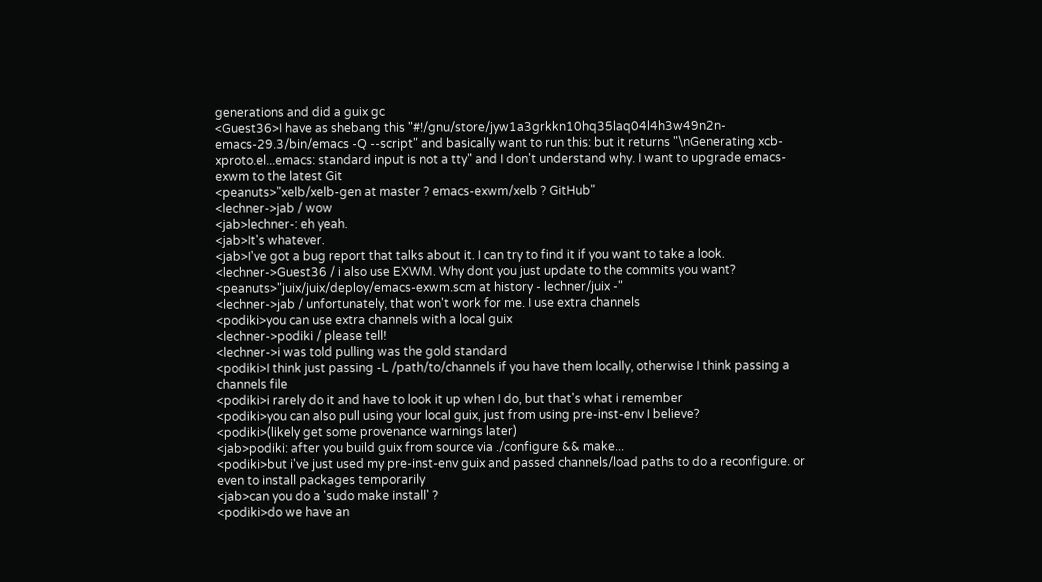generations and did a guix gc
<Guest36>I have as shebang this "#!/gnu/store/jyw1a3grkkn10hq35laq04l4h3w49n2n-emacs-29.3/bin/emacs -Q --script" and basically want to run this: but it returns "\nGenerating xcb-xproto.el...emacs: standard input is not a tty" and I don't understand why. I want to upgrade emacs-exwm to the latest Git
<peanuts>"xelb/xelb-gen at master ? emacs-exwm/xelb ? GitHub"
<lechner->jab / wow
<jab>lechner-: eh yeah.
<jab>It's whatever.
<jab>I've got a bug report that talks about it. I can try to find it if you want to take a look.
<lechner->Guest36 / i also use EXWM. Why dont you just update to the commits you want?
<peanuts>"juix/juix/deploy/emacs-exwm.scm at history - lechner/juix -"
<lechner->jab / unfortunately, that won't work for me. I use extra channels
<podiki>you can use extra channels with a local guix
<lechner->podiki / please tell!
<lechner->i was told pulling was the gold standard
<podiki>I think just passing -L /path/to/channels if you have them locally, otherwise I think passing a channels file
<podiki>i rarely do it and have to look it up when I do, but that's what i remember
<podiki>you can also pull using your local guix, just from using pre-inst-env I believe?
<podiki>(likely get some provenance warnings later)
<jab>podiki: after you build guix from source via ./configure && make...
<podiki>but i've just used my pre-inst-env guix and passed channels/load paths to do a reconfigure. or even to install packages temporarily
<jab>can you do a 'sudo make install' ?
<podiki>do we have an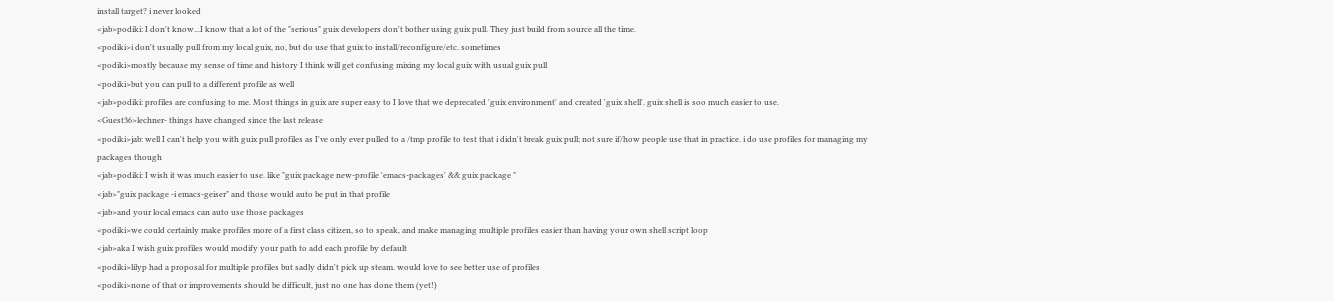install target? i never looked
<jab>podiki: I don't know...I know that a lot of the "serious" guix developers don't bother using guix pull. They just build from source all the time.
<podiki>i don't usually pull from my local guix, no, but do use that guix to install/reconfigure/etc. sometimes
<podiki>mostly because my sense of time and history I think will get confusing mixing my local guix with usual guix pull
<podiki>but you can pull to a different profile as well
<jab>podiki: profiles are confusing to me. Most things in guix are super easy to I love that we deprecated 'guix environment' and created 'guix shell'. guix shell is soo much easier to use.
<Guest36>lechner- things have changed since the last release
<podiki>jab: well I can't help you with guix pull profiles as I've only ever pulled to a /tmp profile to test that i didn't break guix pull; not sure if/how people use that in practice. i do use profiles for managing my packages though
<jab>podiki: I wish it was much easier to use. like "guix package new-profile 'emacs-packages' && guix package "
<jab>"guix package -i emacs-geiser" and those would auto be put in that profile
<jab>and your local emacs can auto use those packages
<podiki>we could certainly make profiles more of a first class citizen, so to speak, and make managing multiple profiles easier than having your own shell script loop
<jab>aka I wish guix profiles would modify your path to add each profile by default
<podiki>lilyp had a proposal for multiple profiles but sadly didn't pick up steam. would love to see better use of profiles
<podiki>none of that or improvements should be difficult, just no one has done them (yet!)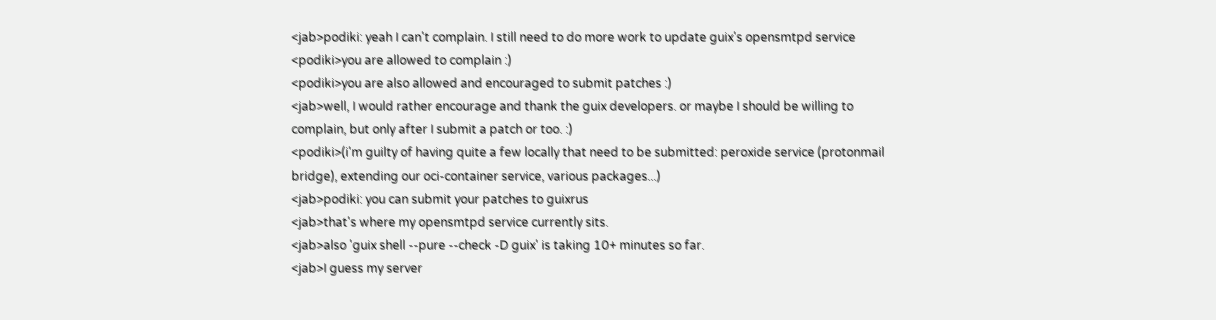<jab>podiki: yeah I can't complain. I still need to do more work to update guix's opensmtpd service
<podiki>you are allowed to complain :)
<podiki>you are also allowed and encouraged to submit patches :)
<jab>well, I would rather encourage and thank the guix developers. or maybe I should be willing to complain, but only after I submit a patch or too. :)
<podiki>(i'm guilty of having quite a few locally that need to be submitted: peroxide service (protonmail bridge), extending our oci-container service, various packages...)
<jab>podiki: you can submit your patches to guixrus
<jab>that's where my opensmtpd service currently sits.
<jab>also 'guix shell --pure --check -D guix' is taking 10+ minutes so far.
<jab>I guess my server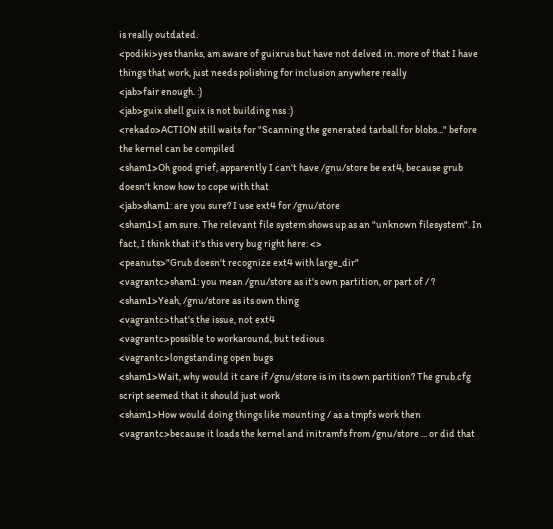is really outdated.
<podiki>yes thanks, am aware of guixrus but have not delved in. more of that I have things that work, just needs polishing for inclusion anywhere really
<jab>fair enough. :)
<jab>guix shell guix is not building nss :)
<rekado>ACTION still waits for "Scanning the generated tarball for blobs..." before the kernel can be compiled
<sham1>Oh good grief, apparently I can't have /gnu/store be ext4, because grub doesn't know how to cope with that
<jab>sham1: are you sure? I use ext4 for /gnu/store
<sham1>I am sure. The relevant file system shows up as an "unknown filesystem". In fact, I think that it's this very bug right here: <>
<peanuts>"Grub doesn't recognize ext4 with large_dir"
<vagrantc>sham1: you mean /gnu/store as it's own partition, or part of / ?
<sham1>Yeah, /gnu/store as its own thing
<vagrantc>that's the issue, not ext4
<vagrantc>possible to workaround, but tedious
<vagrantc>longstanding open bugs
<sham1>Wait, why would it care if /gnu/store is in its own partition? The grub.cfg script seemed that it should just work
<sham1>How would doing things like mounting / as a tmpfs work then
<vagrantc>because it loads the kernel and initramfs from /gnu/store ... or did that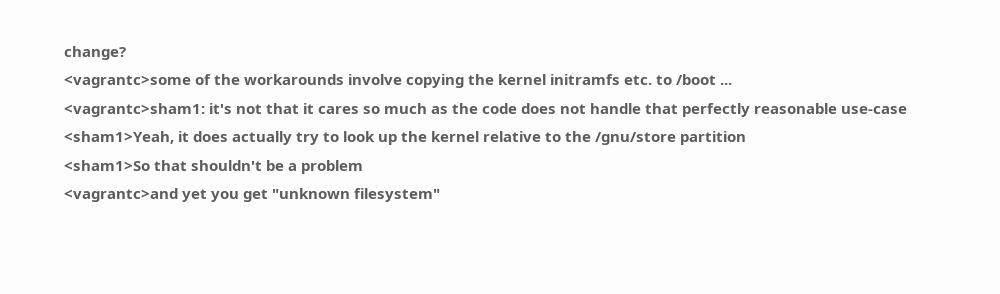change?
<vagrantc>some of the workarounds involve copying the kernel initramfs etc. to /boot ...
<vagrantc>sham1: it's not that it cares so much as the code does not handle that perfectly reasonable use-case
<sham1>Yeah, it does actually try to look up the kernel relative to the /gnu/store partition
<sham1>So that shouldn't be a problem
<vagrantc>and yet you get "unknown filesystem"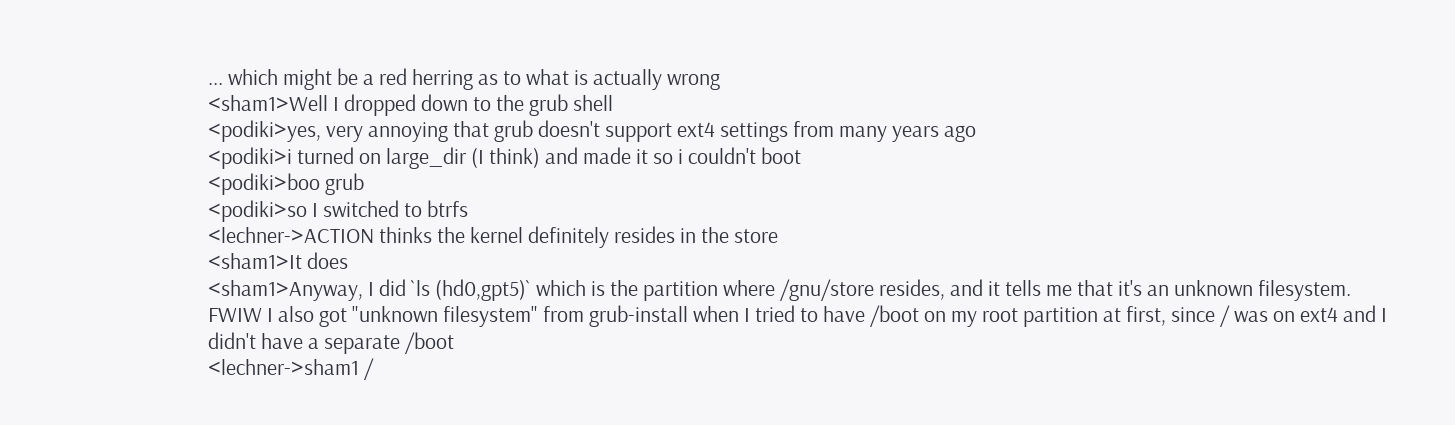... which might be a red herring as to what is actually wrong
<sham1>Well I dropped down to the grub shell
<podiki>yes, very annoying that grub doesn't support ext4 settings from many years ago
<podiki>i turned on large_dir (I think) and made it so i couldn't boot
<podiki>boo grub
<podiki>so I switched to btrfs
<lechner->ACTION thinks the kernel definitely resides in the store
<sham1>It does
<sham1>Anyway, I did `ls (hd0,gpt5)` which is the partition where /gnu/store resides, and it tells me that it's an unknown filesystem. FWIW I also got "unknown filesystem" from grub-install when I tried to have /boot on my root partition at first, since / was on ext4 and I didn't have a separate /boot
<lechner->sham1 /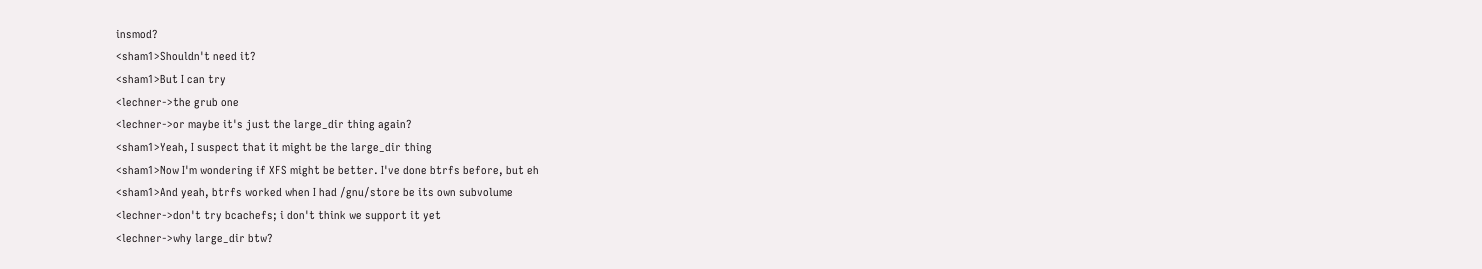insmod?
<sham1>Shouldn't need it?
<sham1>But I can try
<lechner->the grub one
<lechner->or maybe it's just the large_dir thing again?
<sham1>Yeah, I suspect that it might be the large_dir thing
<sham1>Now I'm wondering if XFS might be better. I've done btrfs before, but eh
<sham1>And yeah, btrfs worked when I had /gnu/store be its own subvolume
<lechner->don't try bcachefs; i don't think we support it yet
<lechner->why large_dir btw?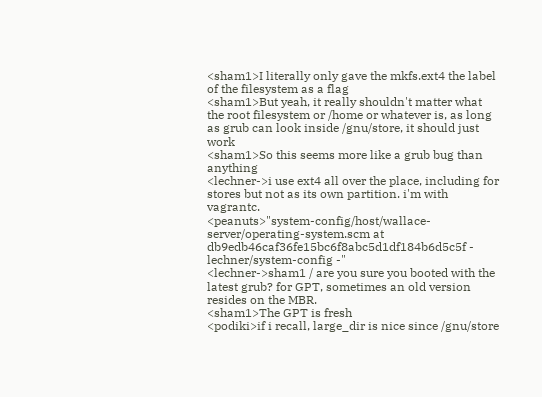<sham1>I literally only gave the mkfs.ext4 the label of the filesystem as a flag
<sham1>But yeah, it really shouldn't matter what the root filesystem or /home or whatever is, as long as grub can look inside /gnu/store, it should just work
<sham1>So this seems more like a grub bug than anything
<lechner->i use ext4 all over the place, including for stores but not as its own partition. i'm with vagrantc.
<peanuts>"system-config/host/wallace-server/operating-system.scm at db9edb46caf36fe15bc6f8abc5d1df184b6d5c5f - lechner/system-config -"
<lechner->sham1 / are you sure you booted with the latest grub? for GPT, sometimes an old version resides on the MBR.
<sham1>The GPT is fresh
<podiki>if i recall, large_dir is nice since /gnu/store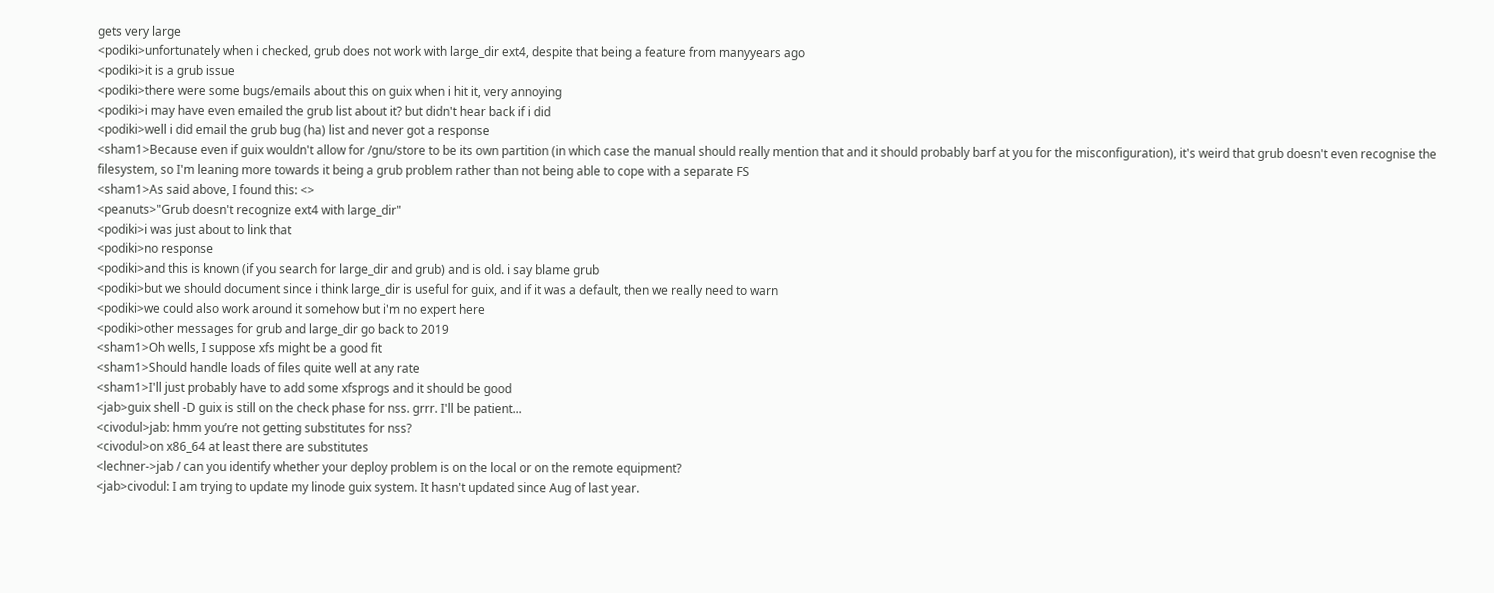gets very large
<podiki>unfortunately when i checked, grub does not work with large_dir ext4, despite that being a feature from manyyears ago
<podiki>it is a grub issue
<podiki>there were some bugs/emails about this on guix when i hit it, very annoying
<podiki>i may have even emailed the grub list about it? but didn't hear back if i did
<podiki>well i did email the grub bug (ha) list and never got a response
<sham1>Because even if guix wouldn't allow for /gnu/store to be its own partition (in which case the manual should really mention that and it should probably barf at you for the misconfiguration), it's weird that grub doesn't even recognise the filesystem, so I'm leaning more towards it being a grub problem rather than not being able to cope with a separate FS
<sham1>As said above, I found this: <>
<peanuts>"Grub doesn't recognize ext4 with large_dir"
<podiki>i was just about to link that
<podiki>no response
<podiki>and this is known (if you search for large_dir and grub) and is old. i say blame grub
<podiki>but we should document since i think large_dir is useful for guix, and if it was a default, then we really need to warn
<podiki>we could also work around it somehow but i'm no expert here
<podiki>other messages for grub and large_dir go back to 2019
<sham1>Oh wells, I suppose xfs might be a good fit
<sham1>Should handle loads of files quite well at any rate
<sham1>I'll just probably have to add some xfsprogs and it should be good
<jab>guix shell -D guix is still on the check phase for nss. grrr. I'll be patient...
<civodul>jab: hmm you’re not getting substitutes for nss?
<civodul>on x86_64 at least there are substitutes
<lechner->jab / can you identify whether your deploy problem is on the local or on the remote equipment?
<jab>civodul: I am trying to update my linode guix system. It hasn't updated since Aug of last year.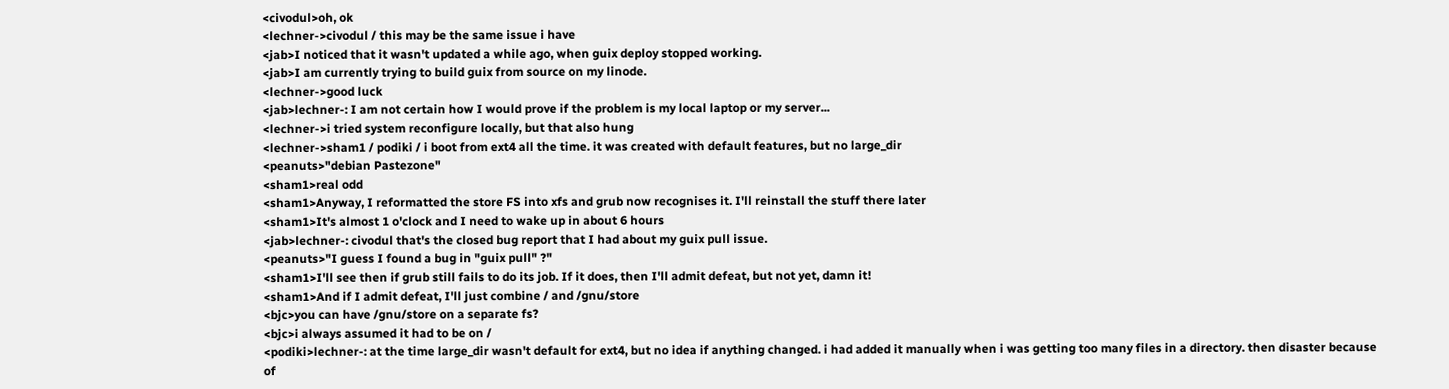<civodul>oh, ok
<lechner->civodul / this may be the same issue i have
<jab>I noticed that it wasn't updated a while ago, when guix deploy stopped working.
<jab>I am currently trying to build guix from source on my linode.
<lechner->good luck
<jab>lechner-: I am not certain how I would prove if the problem is my local laptop or my server...
<lechner->i tried system reconfigure locally, but that also hung
<lechner->sham1 / podiki / i boot from ext4 all the time. it was created with default features, but no large_dir
<peanuts>"debian Pastezone"
<sham1>real odd
<sham1>Anyway, I reformatted the store FS into xfs and grub now recognises it. I'll reinstall the stuff there later
<sham1>It's almost 1 o'clock and I need to wake up in about 6 hours
<jab>lechner-: civodul that's the closed bug report that I had about my guix pull issue.
<peanuts>"I guess I found a bug in "guix pull" ?"
<sham1>I'll see then if grub still fails to do its job. If it does, then I'll admit defeat, but not yet, damn it!
<sham1>And if I admit defeat, I'll just combine / and /gnu/store
<bjc>you can have /gnu/store on a separate fs?
<bjc>i always assumed it had to be on /
<podiki>lechner-: at the time large_dir wasn't default for ext4, but no idea if anything changed. i had added it manually when i was getting too many files in a directory. then disaster because of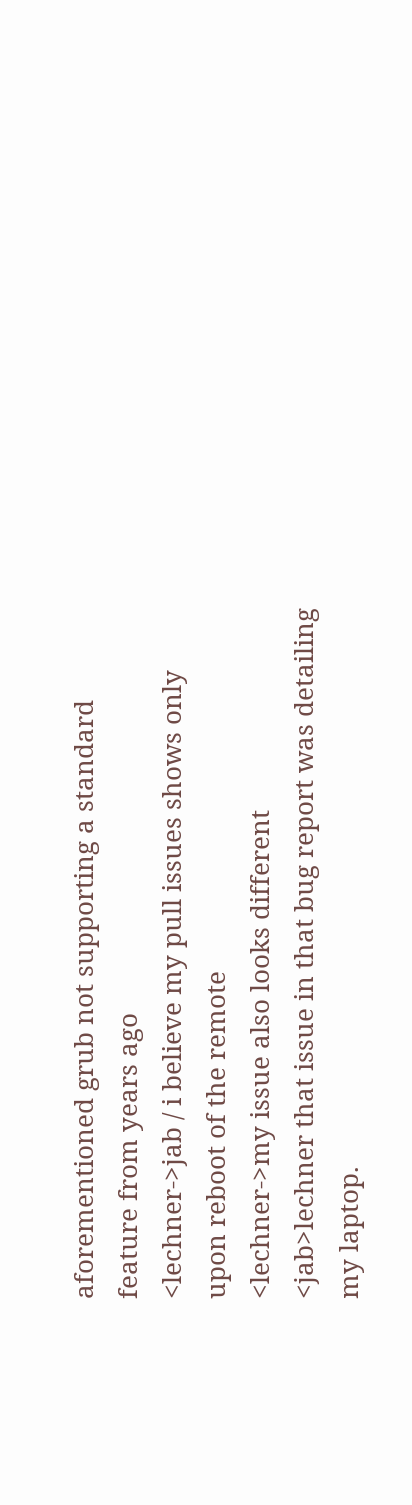aforementioned grub not supporting a standard feature from years ago
<lechner->jab / i believe my pull issues shows only upon reboot of the remote
<lechner->my issue also looks different
<jab>lechner that issue in that bug report was detailing my laptop.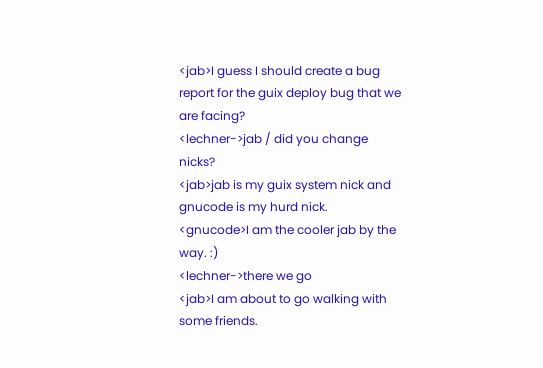<jab>I guess I should create a bug report for the guix deploy bug that we are facing?
<lechner->jab / did you change nicks?
<jab>jab is my guix system nick and gnucode is my hurd nick.
<gnucode>I am the cooler jab by the way. :)
<lechner->there we go
<jab>I am about to go walking with some friends.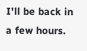I'll be back in a few hours.